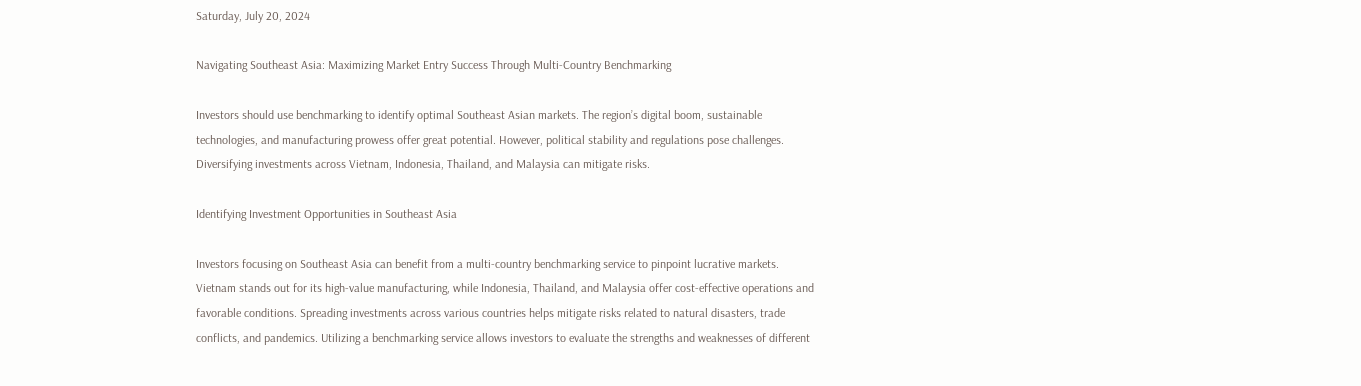Saturday, July 20, 2024

Navigating Southeast Asia: Maximizing Market Entry Success Through Multi-Country Benchmarking

Investors should use benchmarking to identify optimal Southeast Asian markets. The region’s digital boom, sustainable technologies, and manufacturing prowess offer great potential. However, political stability and regulations pose challenges. Diversifying investments across Vietnam, Indonesia, Thailand, and Malaysia can mitigate risks.

Identifying Investment Opportunities in Southeast Asia

Investors focusing on Southeast Asia can benefit from a multi-country benchmarking service to pinpoint lucrative markets. Vietnam stands out for its high-value manufacturing, while Indonesia, Thailand, and Malaysia offer cost-effective operations and favorable conditions. Spreading investments across various countries helps mitigate risks related to natural disasters, trade conflicts, and pandemics. Utilizing a benchmarking service allows investors to evaluate the strengths and weaknesses of different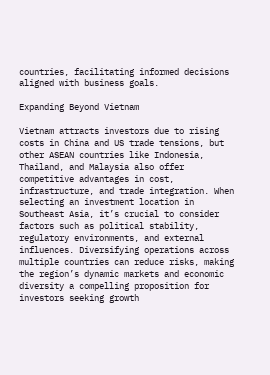countries, facilitating informed decisions aligned with business goals.

Expanding Beyond Vietnam

Vietnam attracts investors due to rising costs in China and US trade tensions, but other ASEAN countries like Indonesia, Thailand, and Malaysia also offer competitive advantages in cost, infrastructure, and trade integration. When selecting an investment location in Southeast Asia, it’s crucial to consider factors such as political stability, regulatory environments, and external influences. Diversifying operations across multiple countries can reduce risks, making the region’s dynamic markets and economic diversity a compelling proposition for investors seeking growth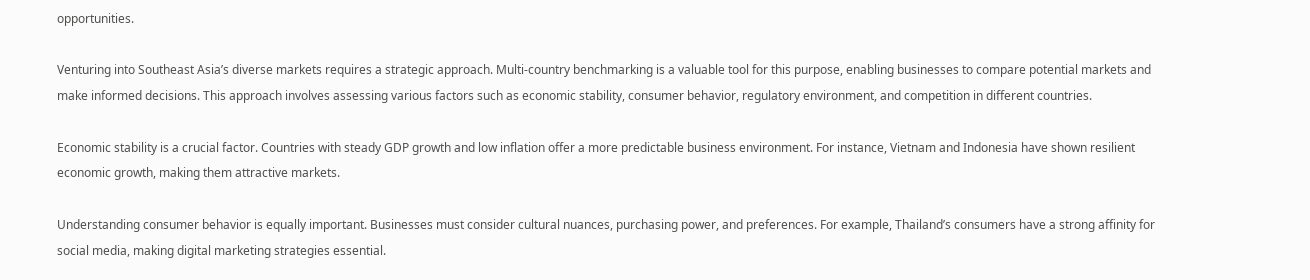opportunities.

Venturing into Southeast Asia’s diverse markets requires a strategic approach. Multi-country benchmarking is a valuable tool for this purpose, enabling businesses to compare potential markets and make informed decisions. This approach involves assessing various factors such as economic stability, consumer behavior, regulatory environment, and competition in different countries.

Economic stability is a crucial factor. Countries with steady GDP growth and low inflation offer a more predictable business environment. For instance, Vietnam and Indonesia have shown resilient economic growth, making them attractive markets.

Understanding consumer behavior is equally important. Businesses must consider cultural nuances, purchasing power, and preferences. For example, Thailand’s consumers have a strong affinity for social media, making digital marketing strategies essential.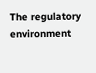The regulatory environment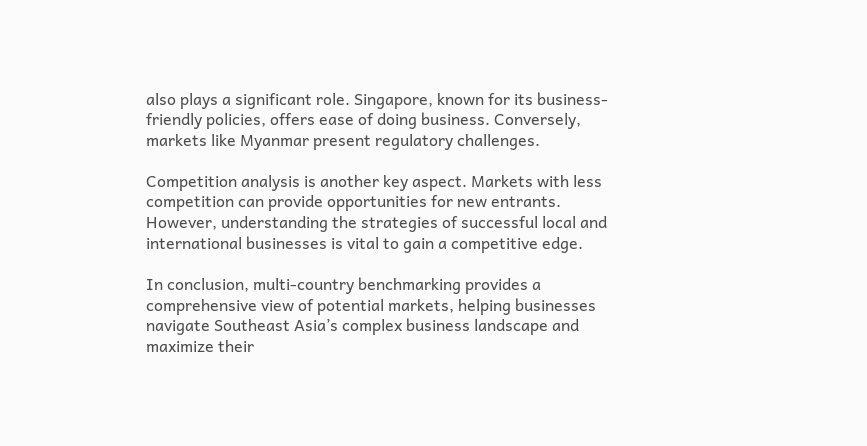also plays a significant role. Singapore, known for its business-friendly policies, offers ease of doing business. Conversely, markets like Myanmar present regulatory challenges.

Competition analysis is another key aspect. Markets with less competition can provide opportunities for new entrants. However, understanding the strategies of successful local and international businesses is vital to gain a competitive edge.

In conclusion, multi-country benchmarking provides a comprehensive view of potential markets, helping businesses navigate Southeast Asia’s complex business landscape and maximize their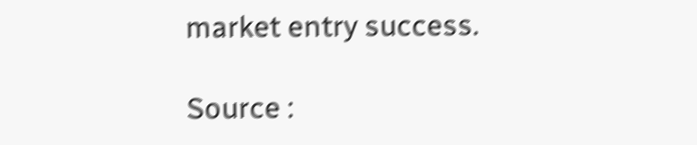market entry success.

Source :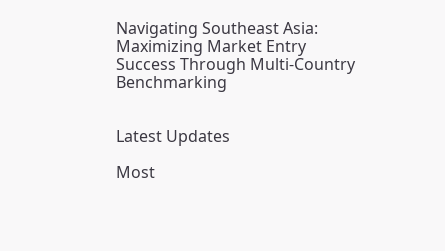Navigating Southeast Asia: Maximizing Market Entry Success Through Multi-Country Benchmarking


Latest Updates

Most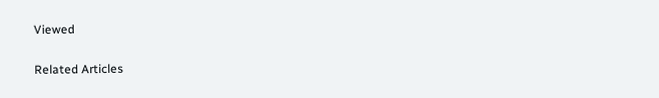Viewed

Related Articles